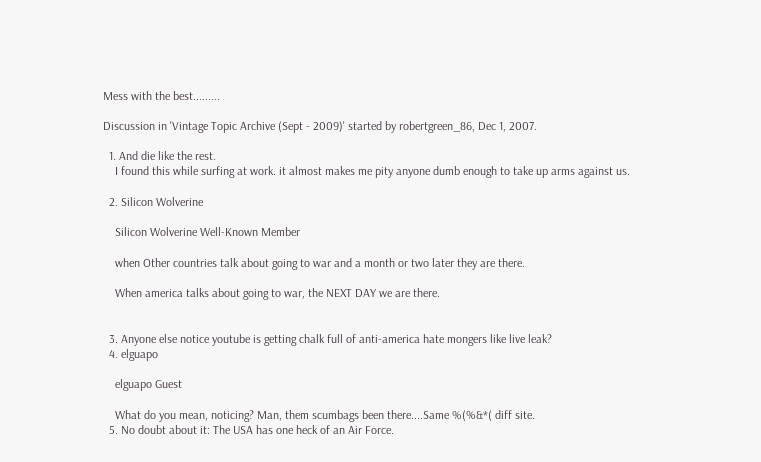Mess with the best.........

Discussion in 'Vintage Topic Archive (Sept - 2009)' started by robertgreen_86, Dec 1, 2007.

  1. And die like the rest.
    I found this while surfing at work. it almost makes me pity anyone dumb enough to take up arms against us.

  2. Silicon Wolverine

    Silicon Wolverine Well-Known Member

    when Other countries talk about going to war and a month or two later they are there.

    When america talks about going to war, the NEXT DAY we are there.


  3. Anyone else notice youtube is getting chalk full of anti-america hate mongers like live leak?
  4. elguapo

    elguapo Guest

    What do you mean, noticing? Man, them scumbags been there....Same %(%&*( diff site.
  5. No doubt about it: The USA has one heck of an Air Force.